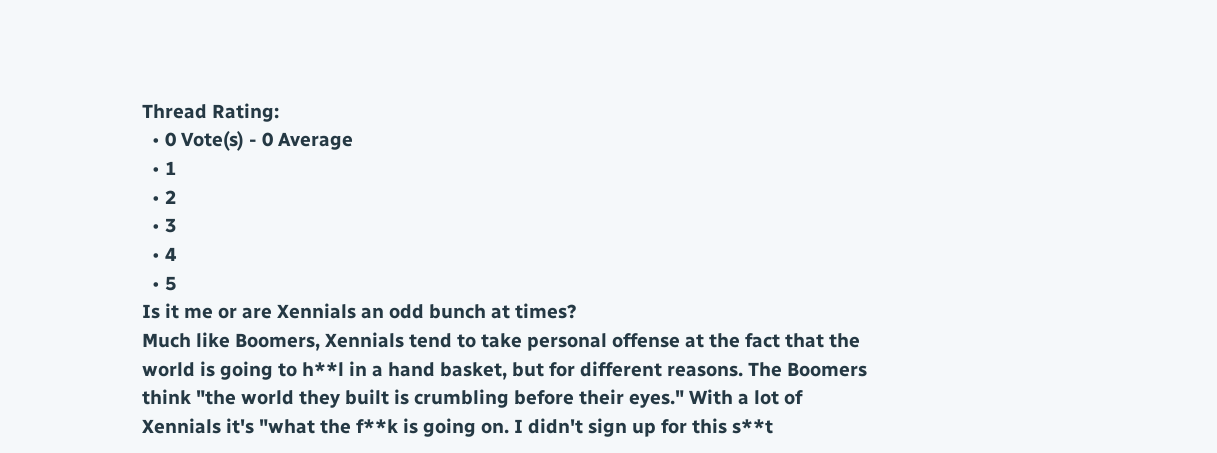Thread Rating:
  • 0 Vote(s) - 0 Average
  • 1
  • 2
  • 3
  • 4
  • 5
Is it me or are Xennials an odd bunch at times?
Much like Boomers, Xennials tend to take personal offense at the fact that the world is going to h**l in a hand basket, but for different reasons. The Boomers think "the world they built is crumbling before their eyes." With a lot of Xennials it's "what the f**k is going on. I didn't sign up for this s**t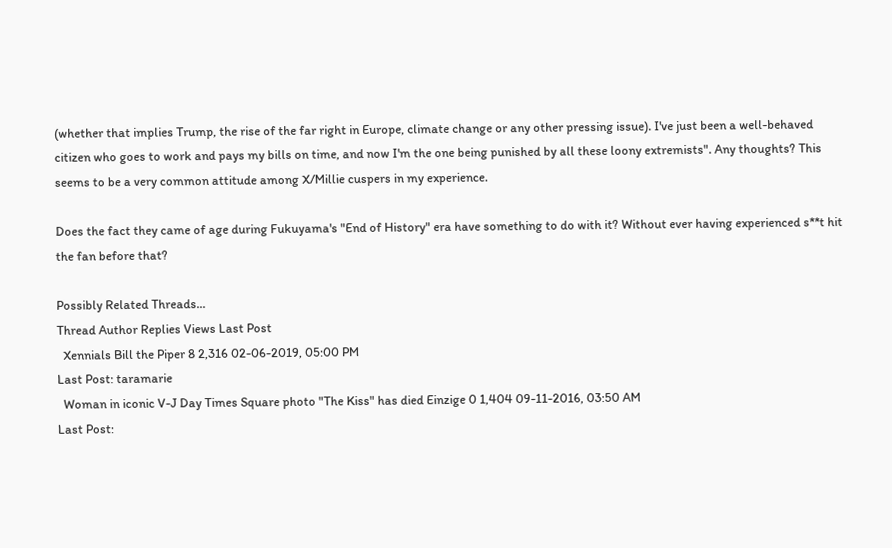(whether that implies Trump, the rise of the far right in Europe, climate change or any other pressing issue). I've just been a well-behaved citizen who goes to work and pays my bills on time, and now I'm the one being punished by all these loony extremists". Any thoughts? This seems to be a very common attitude among X/Millie cuspers in my experience.

Does the fact they came of age during Fukuyama's "End of History" era have something to do with it? Without ever having experienced s**t hit the fan before that?

Possibly Related Threads...
Thread Author Replies Views Last Post
  Xennials Bill the Piper 8 2,316 02-06-2019, 05:00 PM
Last Post: taramarie
  Woman in iconic V-J Day Times Square photo "The Kiss" has died Einzige 0 1,404 09-11-2016, 03:50 AM
Last Post: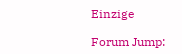Einzige

Forum Jump: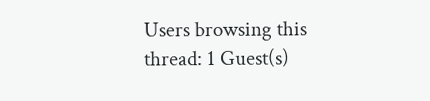Users browsing this thread: 1 Guest(s)